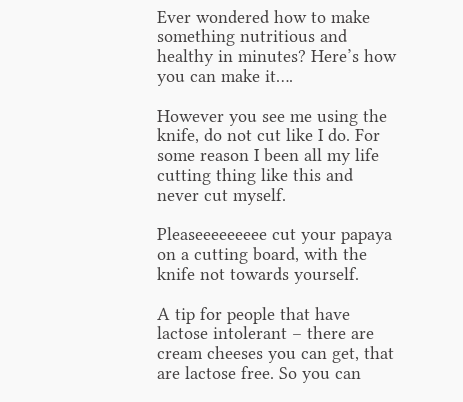Ever wondered how to make something nutritious and healthy in minutes? Here’s how you can make it….

However you see me using the knife, do not cut like I do. For some reason I been all my life cutting thing like this and never cut myself.

Pleaseeeeeeeee cut your papaya on a cutting board, with the knife not towards yourself.

A tip for people that have lactose intolerant – there are cream cheeses you can get, that are lactose free. So you can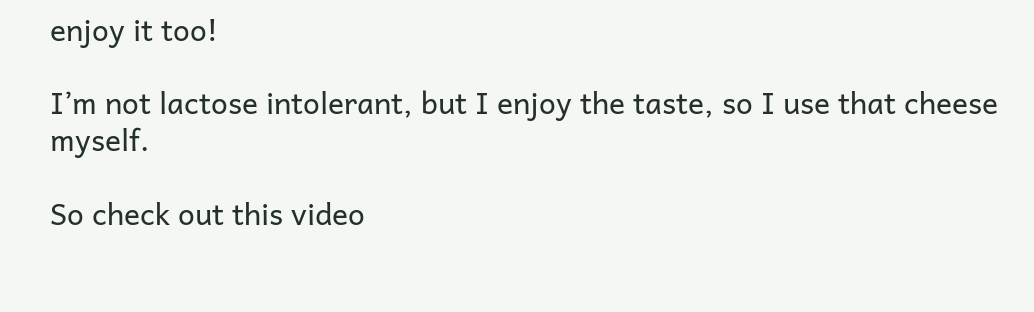enjoy it too!

I’m not lactose intolerant, but I enjoy the taste, so I use that cheese myself.

So check out this video